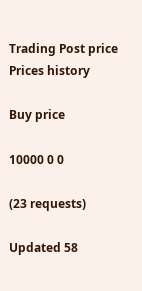Trading Post price Prices history

Buy price

10000 0 0

(23 requests)

Updated 58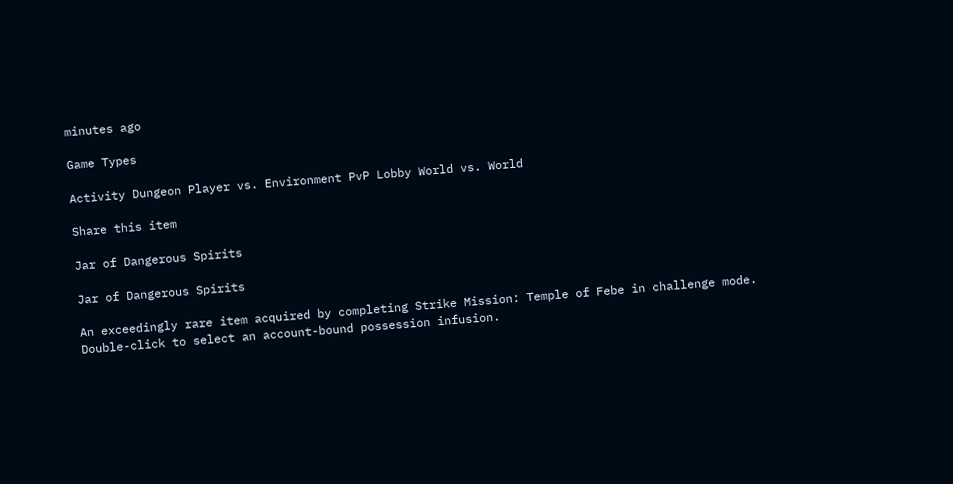minutes ago

Game Types

Activity Dungeon Player vs. Environment PvP Lobby World vs. World

Share this item

Jar of Dangerous Spirits

Jar of Dangerous Spirits

An exceedingly rare item acquired by completing Strike Mission: Temple of Febe in challenge mode. Double-click to select an account-bound possession infusion.